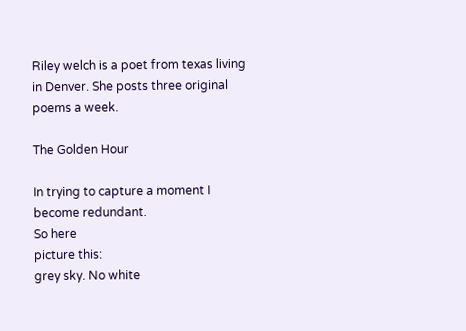Riley welch is a poet from texas living in Denver. She posts three original poems a week.

The Golden Hour

In trying to capture a moment I become redundant.
So here
picture this:
grey sky. No white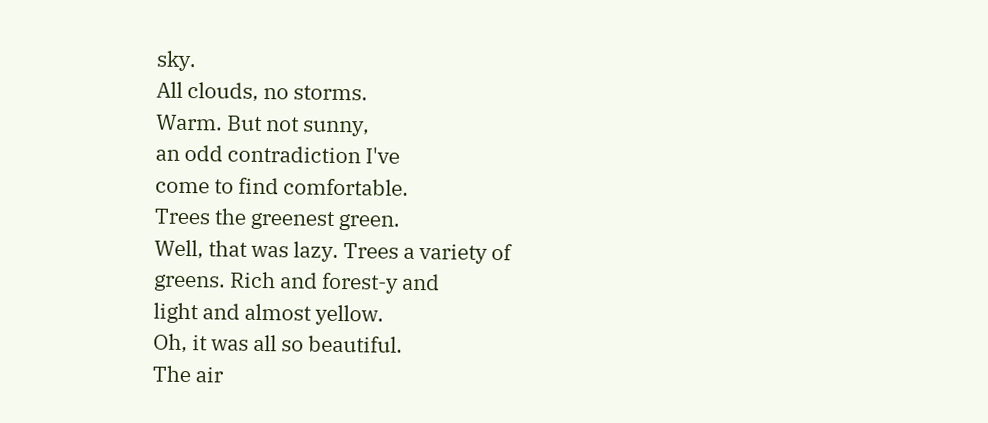sky.
All clouds, no storms.
Warm. But not sunny,
an odd contradiction I've
come to find comfortable.
Trees the greenest green.
Well, that was lazy. Trees a variety of
greens. Rich and forest-y and
light and almost yellow.
Oh, it was all so beautiful.
The air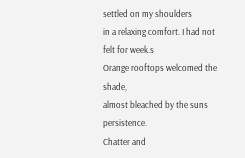settled on my shoulders
in a relaxing comfort. I had not
felt for week.s
Orange rooftops welcomed the shade,
almost bleached by the suns persistence.
Chatter and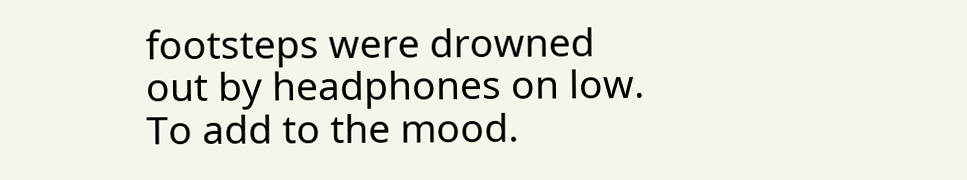footsteps were drowned
out by headphones on low.
To add to the mood.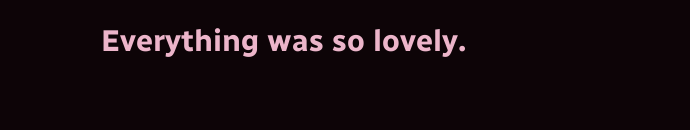Everything was so lovely.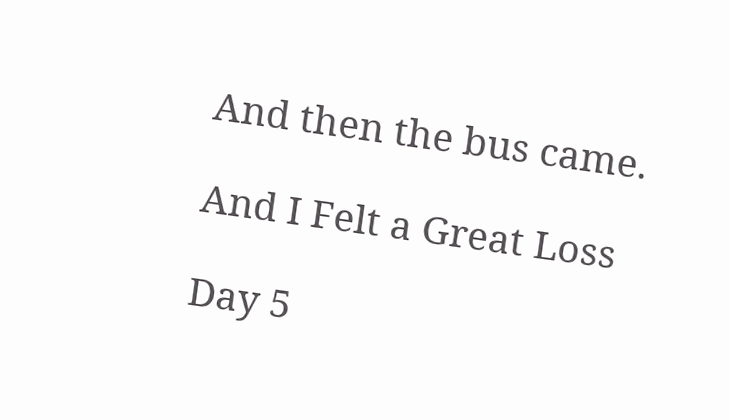And then the bus came.

And I Felt a Great Loss

Day 5